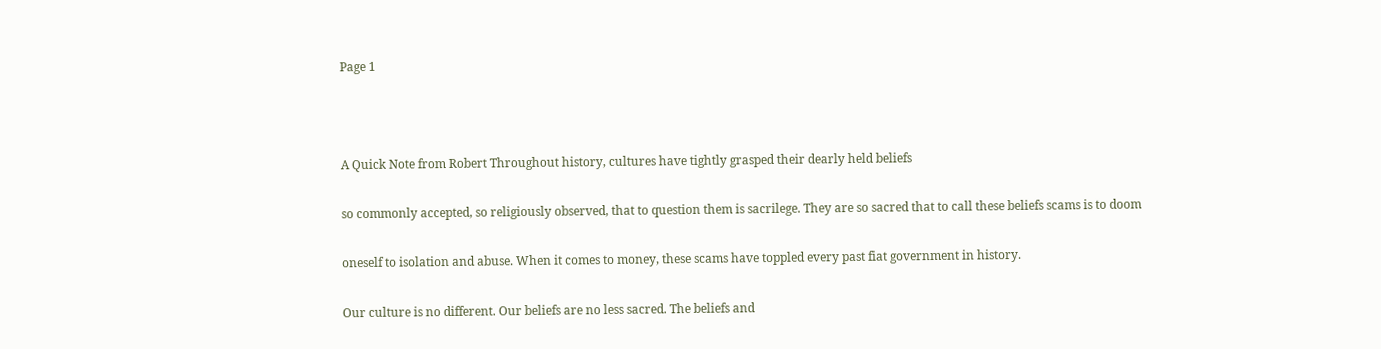Page 1



A Quick Note from Robert Throughout history, cultures have tightly grasped their dearly held beliefs

so commonly accepted, so religiously observed, that to question them is sacrilege. They are so sacred that to call these beliefs scams is to doom

oneself to isolation and abuse. When it comes to money, these scams have toppled every past fiat government in history.

Our culture is no different. Our beliefs are no less sacred. The beliefs and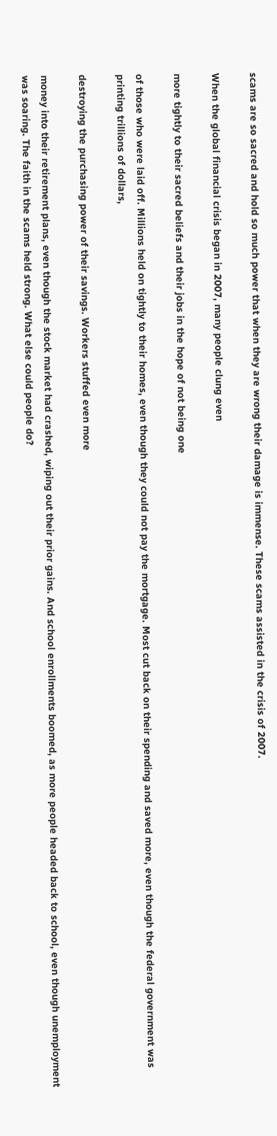scams are so sacred and hold so much power that when they are wrong their damage is immense. These scams assisted in the crisis of 2007.

When the global financial crisis began in 2007, many people clung even

more tightly to their sacred beliefs and their jobs in the hope of not being one

of those who were laid off. Millions held on tightly to their homes, even though they could not pay the mortgage. Most cut back on their spending and saved more, even though the federal government was printing trillions of dollars,

destroying the purchasing power of their savings. Workers stuffed even more

money into their retirement plans, even though the stock market had crashed, wiping out their prior gains. And school enrollments boomed, as more people headed back to school, even though unemployment was soaring. The faith in the scams held strong. What else could people do?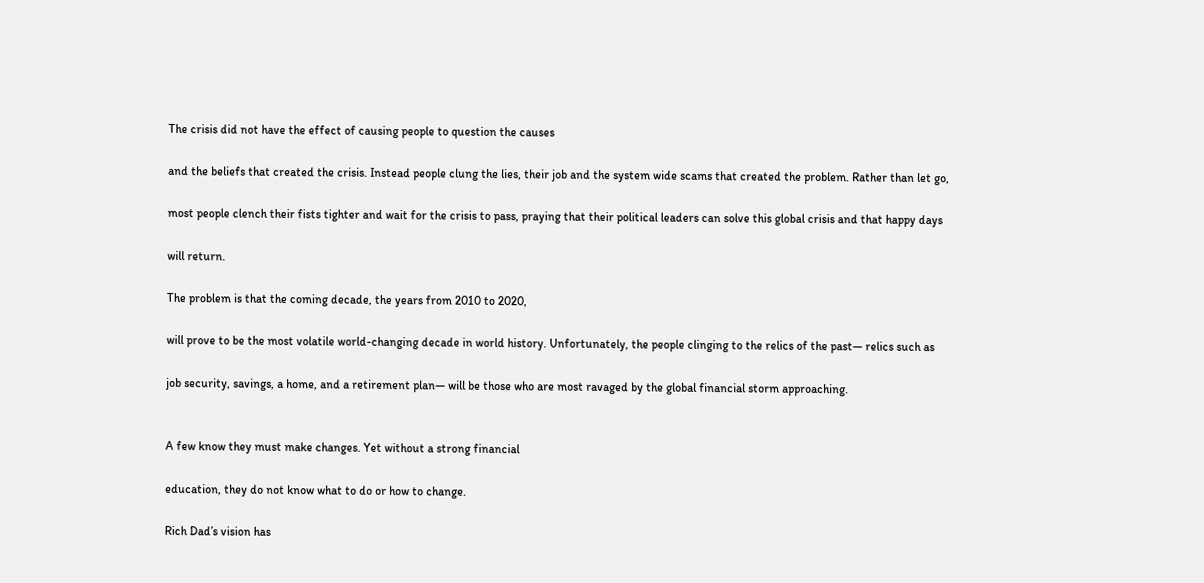The crisis did not have the effect of causing people to question the causes

and the beliefs that created the crisis. Instead people clung the lies, their job and the system wide scams that created the problem. Rather than let go,

most people clench their fists tighter and wait for the crisis to pass, praying that their political leaders can solve this global crisis and that happy days

will return.

The problem is that the coming decade, the years from 2010 to 2020,

will prove to be the most volatile world-changing decade in world history. Unfortunately, the people clinging to the relics of the past— relics such as

job security, savings, a home, and a retirement plan— will be those who are most ravaged by the global financial storm approaching.


A few know they must make changes. Yet without a strong financial

education, they do not know what to do or how to change.

Rich Dad’s vision has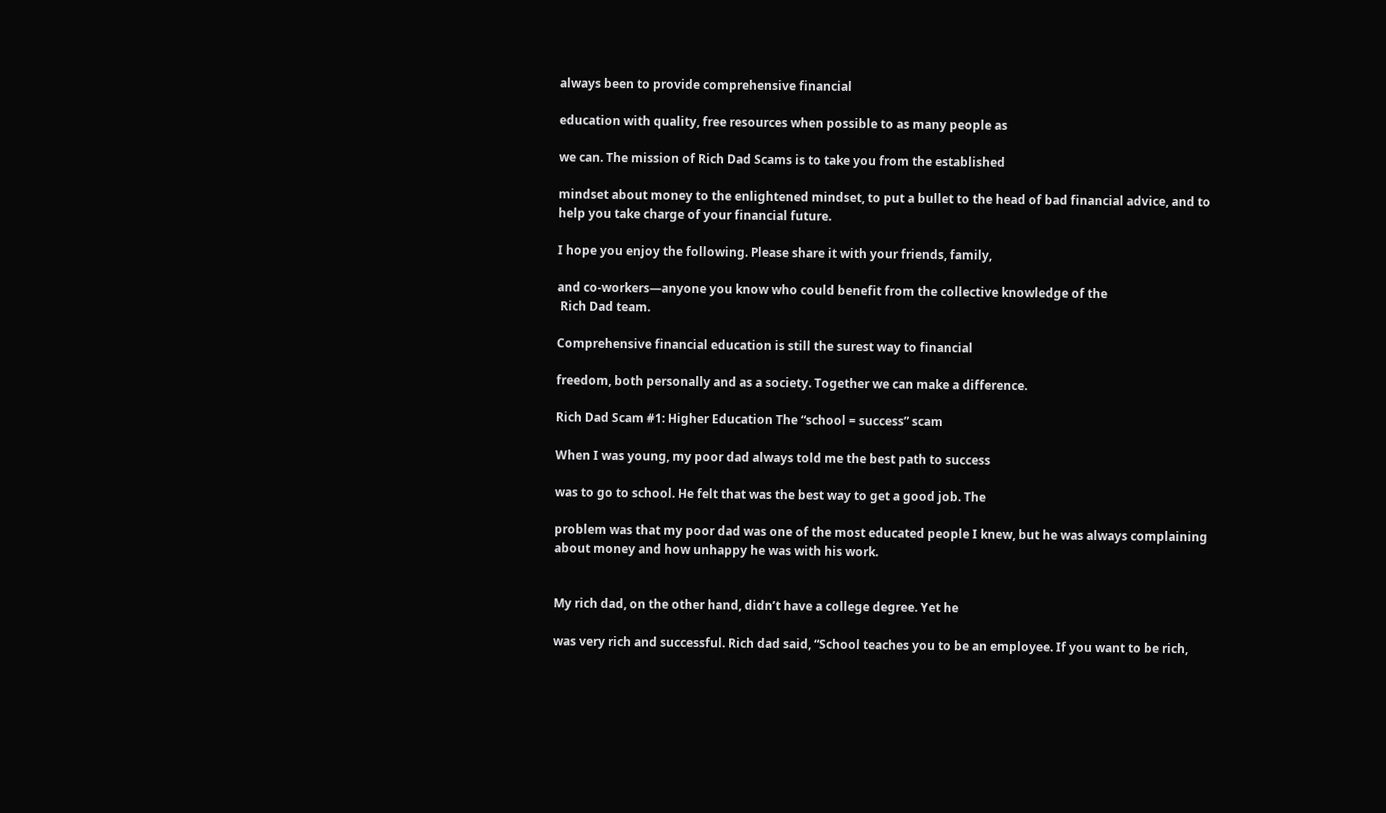always been to provide comprehensive financial

education with quality, free resources when possible to as many people as

we can. The mission of Rich Dad Scams is to take you from the established

mindset about money to the enlightened mindset, to put a bullet to the head of bad financial advice, and to help you take charge of your financial future.

I hope you enjoy the following. Please share it with your friends, family,

and co-workers—anyone you know who could benefit from the collective knowledge of the
 Rich Dad team.

Comprehensive financial education is still the surest way to financial

freedom, both personally and as a society. Together we can make a difference.

Rich Dad Scam #1: Higher Education The “school = success” scam

When I was young, my poor dad always told me the best path to success

was to go to school. He felt that was the best way to get a good job. The

problem was that my poor dad was one of the most educated people I knew, but he was always complaining about money and how unhappy he was with his work.


My rich dad, on the other hand, didn’t have a college degree. Yet he

was very rich and successful. Rich dad said, “School teaches you to be an employee. If you want to be rich,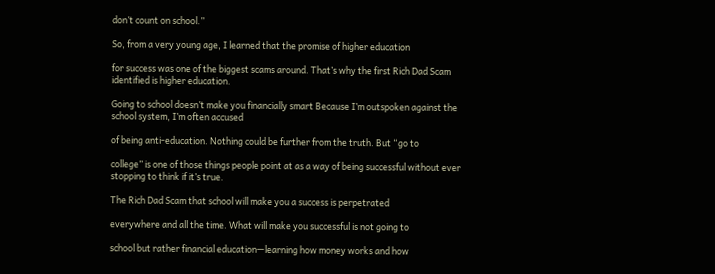don’t count on school.”

So, from a very young age, I learned that the promise of higher education

for success was one of the biggest scams around. That’s why the first Rich Dad Scam identified is higher education.

Going to school doesn’t make you financially smart Because I’m outspoken against the school system, I’m often accused

of being anti-education. Nothing could be further from the truth. But “go to

college” is one of those things people point at as a way of being successful without ever stopping to think if it’s true.

The Rich Dad Scam that school will make you a success is perpetrated

everywhere and all the time. What will make you successful is not going to

school but rather financial education—learning how money works and how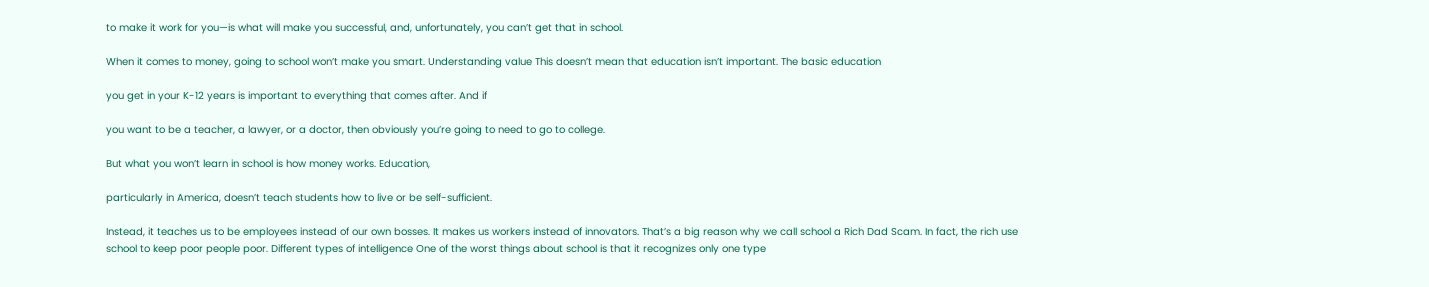to make it work for you—is what will make you successful, and, unfortunately, you can’t get that in school.

When it comes to money, going to school won’t make you smart. Understanding value This doesn’t mean that education isn’t important. The basic education

you get in your K-12 years is important to everything that comes after. And if

you want to be a teacher, a lawyer, or a doctor, then obviously you’re going to need to go to college.

But what you won’t learn in school is how money works. Education,

particularly in America, doesn’t teach students how to live or be self-sufficient.

Instead, it teaches us to be employees instead of our own bosses. It makes us workers instead of innovators. That’s a big reason why we call school a Rich Dad Scam. In fact, the rich use school to keep poor people poor. Different types of intelligence One of the worst things about school is that it recognizes only one type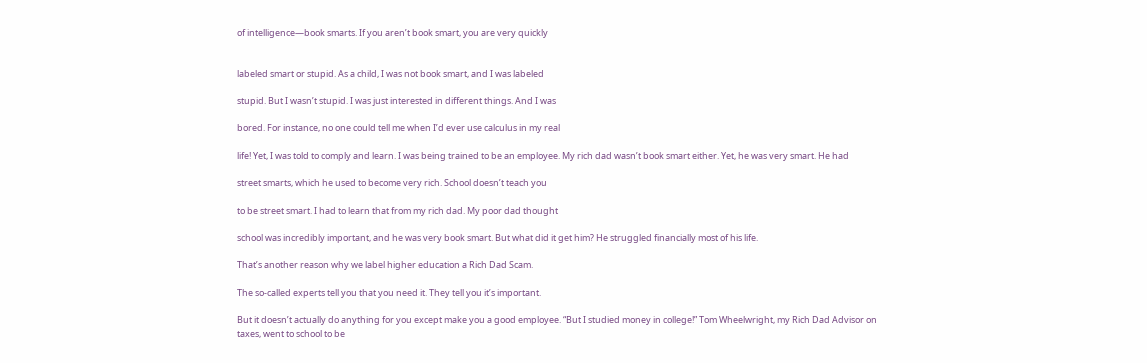of intelligence—book smarts. If you aren’t book smart, you are very quickly


labeled smart or stupid. As a child, I was not book smart, and I was labeled

stupid. But I wasn’t stupid. I was just interested in different things. And I was

bored. For instance, no one could tell me when I’d ever use calculus in my real

life! Yet, I was told to comply and learn. I was being trained to be an employee. My rich dad wasn’t book smart either. Yet, he was very smart. He had

street smarts, which he used to become very rich. School doesn’t teach you

to be street smart. I had to learn that from my rich dad. My poor dad thought

school was incredibly important, and he was very book smart. But what did it get him? He struggled financially most of his life.

That’s another reason why we label higher education a Rich Dad Scam.

The so-called experts tell you that you need it. They tell you it’s important.

But it doesn’t actually do anything for you except make you a good employee. “But I studied money in college!” Tom Wheelwright, my Rich Dad Advisor on taxes, went to school to be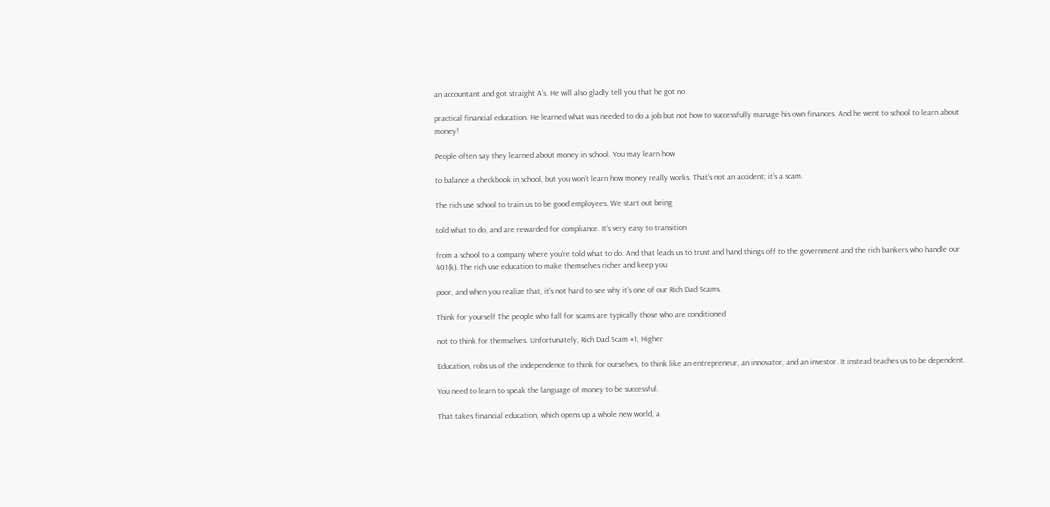an accountant and got straight A’s. He will also gladly tell you that he got no

practical financial education. He learned what was needed to do a job but not how to successfully manage his own finances. And he went to school to learn about money!

People often say they learned about money in school. You may learn how

to balance a checkbook in school, but you won’t learn how money really works. That’s not an accident; it’s a scam.

The rich use school to train us to be good employees. We start out being

told what to do, and are rewarded for compliance. It’s very easy to transition

from a school to a company where you’re told what to do. And that leads us to trust and hand things off to the government and the rich bankers who handle our 401(k). The rich use education to make themselves richer and keep you

poor, and when you realize that, it’s not hard to see why it’s one of our Rich Dad Scams.

Think for yourself The people who fall for scams are typically those who are conditioned

not to think for themselves. Unfortunately, Rich Dad Scam #1, Higher

Education, robs us of the independence to think for ourselves, to think like an entrepreneur, an innovator, and an investor. It instead teaches us to be dependent.

You need to learn to speak the language of money to be successful.

That takes financial education, which opens up a whole new world, a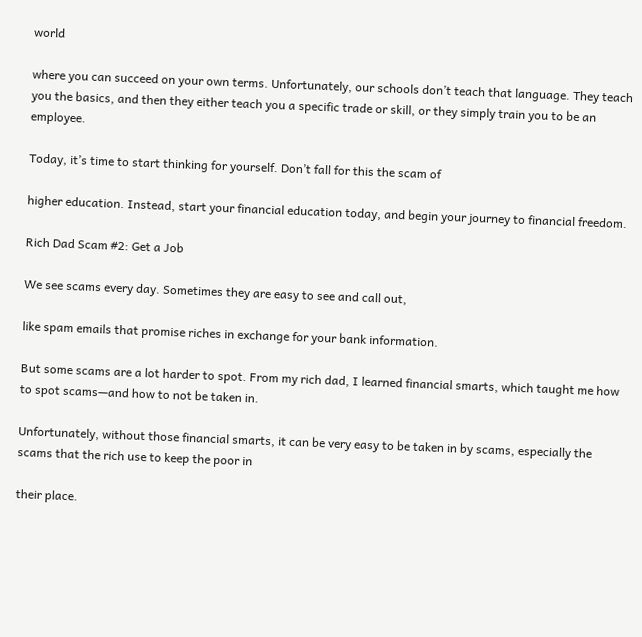world

where you can succeed on your own terms. Unfortunately, our schools don’t teach that language. They teach you the basics, and then they either teach you a specific trade or skill, or they simply train you to be an employee.

Today, it’s time to start thinking for yourself. Don’t fall for this the scam of

higher education. Instead, start your financial education today, and begin your journey to financial freedom.

Rich Dad Scam #2: Get a Job

We see scams every day. Sometimes they are easy to see and call out,

like spam emails that promise riches in exchange for your bank information.

But some scams are a lot harder to spot. From my rich dad, I learned financial smarts, which taught me how to spot scams—and how to not be taken in.

Unfortunately, without those financial smarts, it can be very easy to be taken in by scams, especially the scams that the rich use to keep the poor in

their place.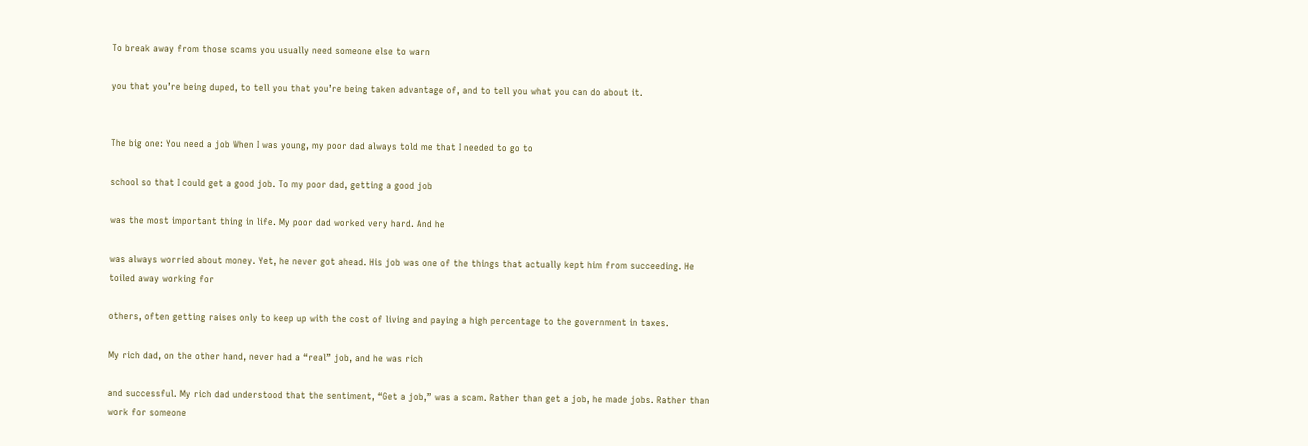To break away from those scams you usually need someone else to warn

you that you’re being duped, to tell you that you’re being taken advantage of, and to tell you what you can do about it.


The big one: You need a job When I was young, my poor dad always told me that I needed to go to

school so that I could get a good job. To my poor dad, getting a good job

was the most important thing in life. My poor dad worked very hard. And he

was always worried about money. Yet, he never got ahead. His job was one of the things that actually kept him from succeeding. He toiled away working for

others, often getting raises only to keep up with the cost of living and paying a high percentage to the government in taxes.

My rich dad, on the other hand, never had a “real” job, and he was rich

and successful. My rich dad understood that the sentiment, “Get a job,” was a scam. Rather than get a job, he made jobs. Rather than work for someone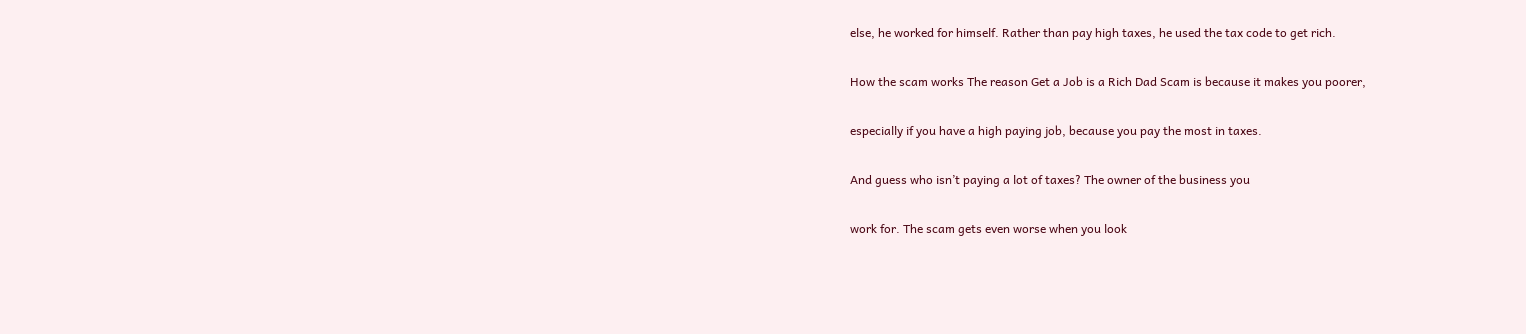else, he worked for himself. Rather than pay high taxes, he used the tax code to get rich.

How the scam works The reason Get a Job is a Rich Dad Scam is because it makes you poorer,

especially if you have a high paying job, because you pay the most in taxes.

And guess who isn’t paying a lot of taxes? The owner of the business you

work for. The scam gets even worse when you look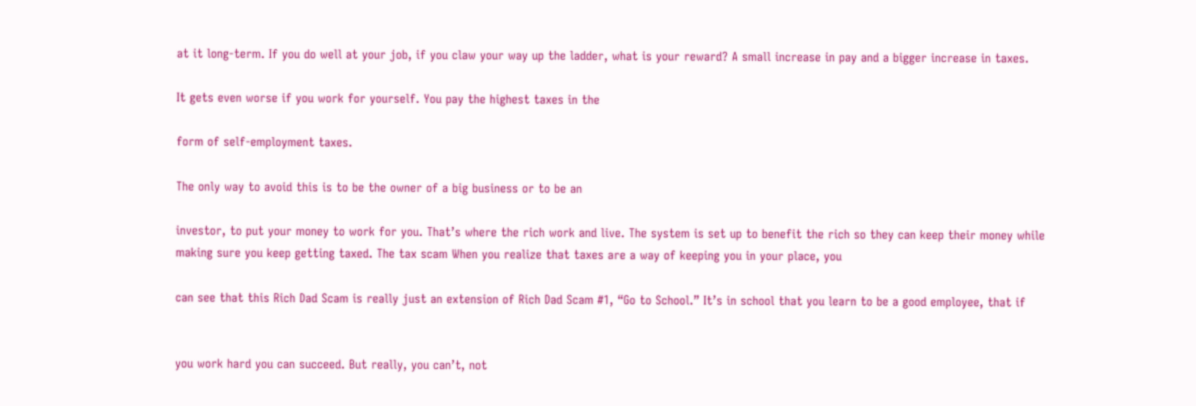at it long-term. If you do well at your job, if you claw your way up the ladder, what is your reward? A small increase in pay and a bigger increase in taxes.

It gets even worse if you work for yourself. You pay the highest taxes in the

form of self-employment taxes.

The only way to avoid this is to be the owner of a big business or to be an

investor, to put your money to work for you. That’s where the rich work and live. The system is set up to benefit the rich so they can keep their money while making sure you keep getting taxed. The tax scam When you realize that taxes are a way of keeping you in your place, you

can see that this Rich Dad Scam is really just an extension of Rich Dad Scam #1, “Go to School.” It’s in school that you learn to be a good employee, that if


you work hard you can succeed. But really, you can’t, not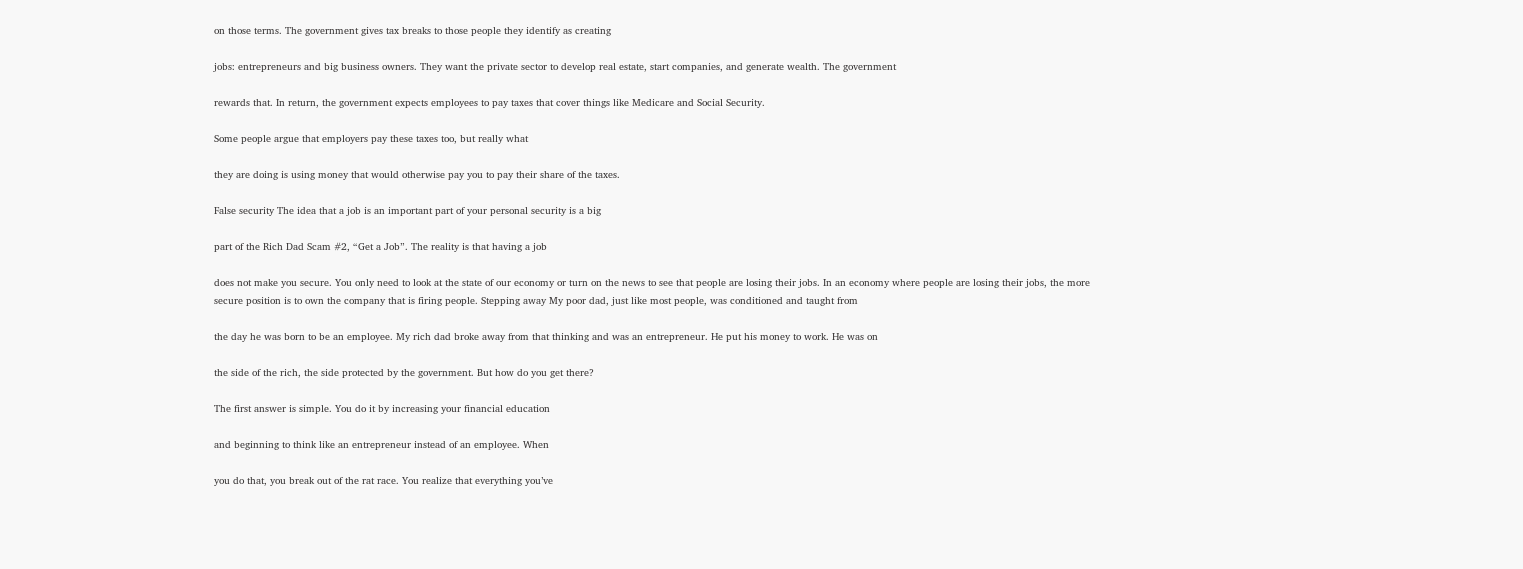on those terms. The government gives tax breaks to those people they identify as creating

jobs: entrepreneurs and big business owners. They want the private sector to develop real estate, start companies, and generate wealth. The government

rewards that. In return, the government expects employees to pay taxes that cover things like Medicare and Social Security.

Some people argue that employers pay these taxes too, but really what

they are doing is using money that would otherwise pay you to pay their share of the taxes.

False security The idea that a job is an important part of your personal security is a big

part of the Rich Dad Scam #2, “Get a Job”. The reality is that having a job

does not make you secure. You only need to look at the state of our economy or turn on the news to see that people are losing their jobs. In an economy where people are losing their jobs, the more secure position is to own the company that is firing people. Stepping away My poor dad, just like most people, was conditioned and taught from

the day he was born to be an employee. My rich dad broke away from that thinking and was an entrepreneur. He put his money to work. He was on

the side of the rich, the side protected by the government. But how do you get there?

The first answer is simple. You do it by increasing your financial education

and beginning to think like an entrepreneur instead of an employee. When

you do that, you break out of the rat race. You realize that everything you’ve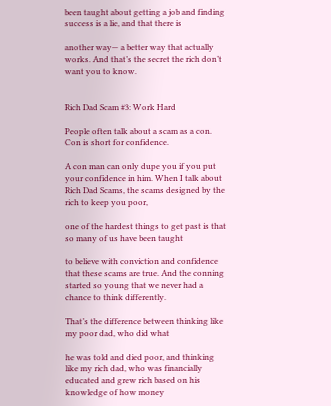been taught about getting a job and finding success is a lie, and that there is

another way— a better way that actually works. And that’s the secret the rich don’t want you to know.


Rich Dad Scam #3: Work Hard

People often talk about a scam as a con. Con is short for confidence.

A con man can only dupe you if you put your confidence in him. When I talk about Rich Dad Scams, the scams designed by the rich to keep you poor,

one of the hardest things to get past is that so many of us have been taught

to believe with conviction and confidence that these scams are true. And the conning started so young that we never had a chance to think differently.

That’s the difference between thinking like my poor dad, who did what

he was told and died poor, and thinking like my rich dad, who was financially educated and grew rich based on his knowledge of how money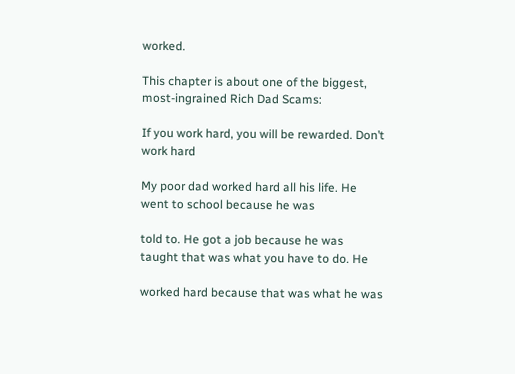worked.

This chapter is about one of the biggest, most-ingrained Rich Dad Scams:

If you work hard, you will be rewarded. Don’t work hard

My poor dad worked hard all his life. He went to school because he was

told to. He got a job because he was taught that was what you have to do. He

worked hard because that was what he was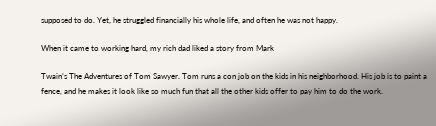supposed to do. Yet, he struggled financially his whole life, and often he was not happy.

When it came to working hard, my rich dad liked a story from Mark

Twain’s The Adventures of Tom Sawyer. Tom runs a con job on the kids in his neighborhood. His job is to paint a fence, and he makes it look like so much fun that all the other kids offer to pay him to do the work.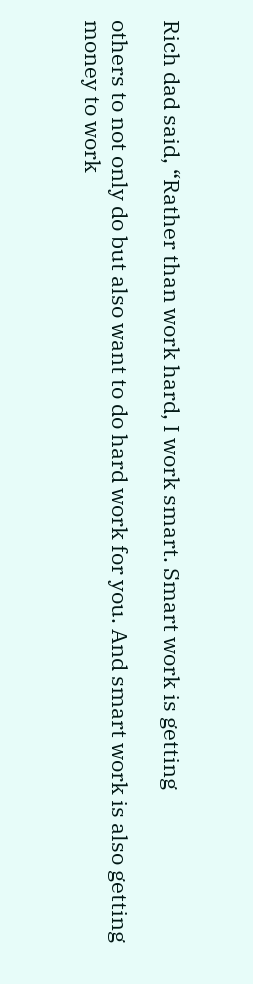Rich dad said, “Rather than work hard, I work smart. Smart work is getting

others to not only do but also want to do hard work for you. And smart work is also getting money to work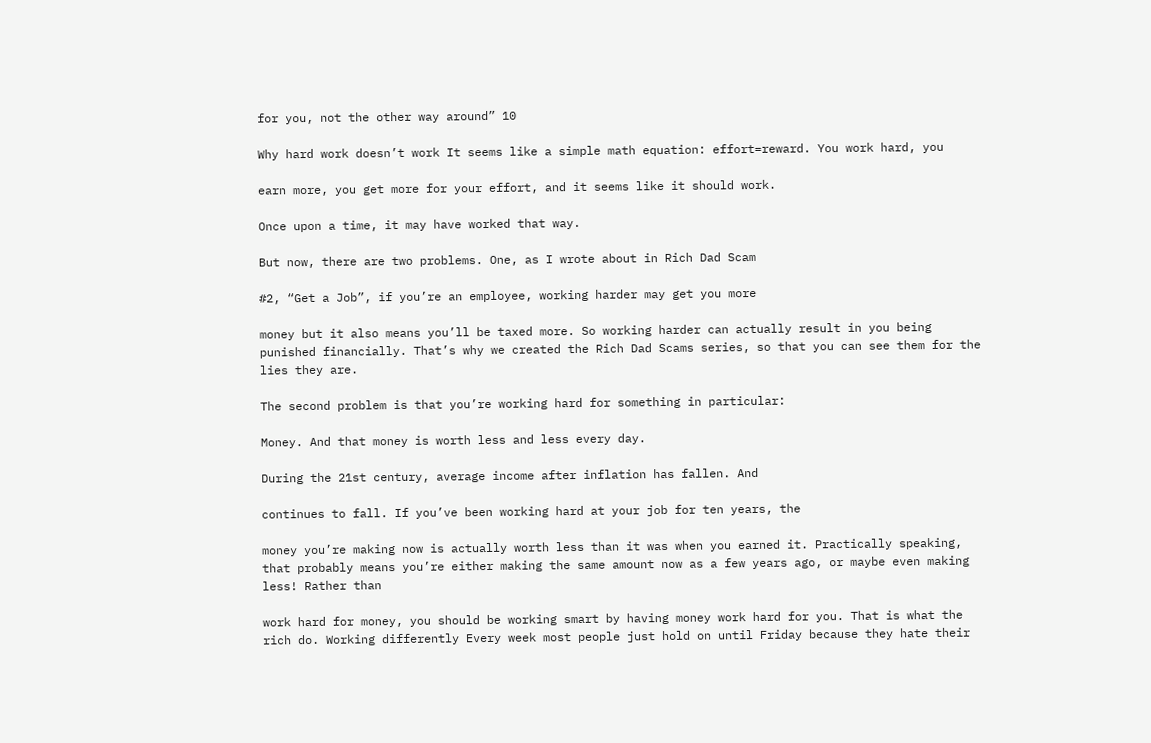for you, not the other way around” 10

Why hard work doesn’t work It seems like a simple math equation: effort=reward. You work hard, you

earn more, you get more for your effort, and it seems like it should work.

Once upon a time, it may have worked that way.

But now, there are two problems. One, as I wrote about in Rich Dad Scam

#2, “Get a Job”, if you’re an employee, working harder may get you more

money but it also means you’ll be taxed more. So working harder can actually result in you being punished financially. That’s why we created the Rich Dad Scams series, so that you can see them for the lies they are.

The second problem is that you’re working hard for something in particular:

Money. And that money is worth less and less every day.

During the 21st century, average income after inflation has fallen. And

continues to fall. If you’ve been working hard at your job for ten years, the

money you’re making now is actually worth less than it was when you earned it. Practically speaking, that probably means you’re either making the same amount now as a few years ago, or maybe even making less! Rather than

work hard for money, you should be working smart by having money work hard for you. That is what the rich do. Working differently Every week most people just hold on until Friday because they hate their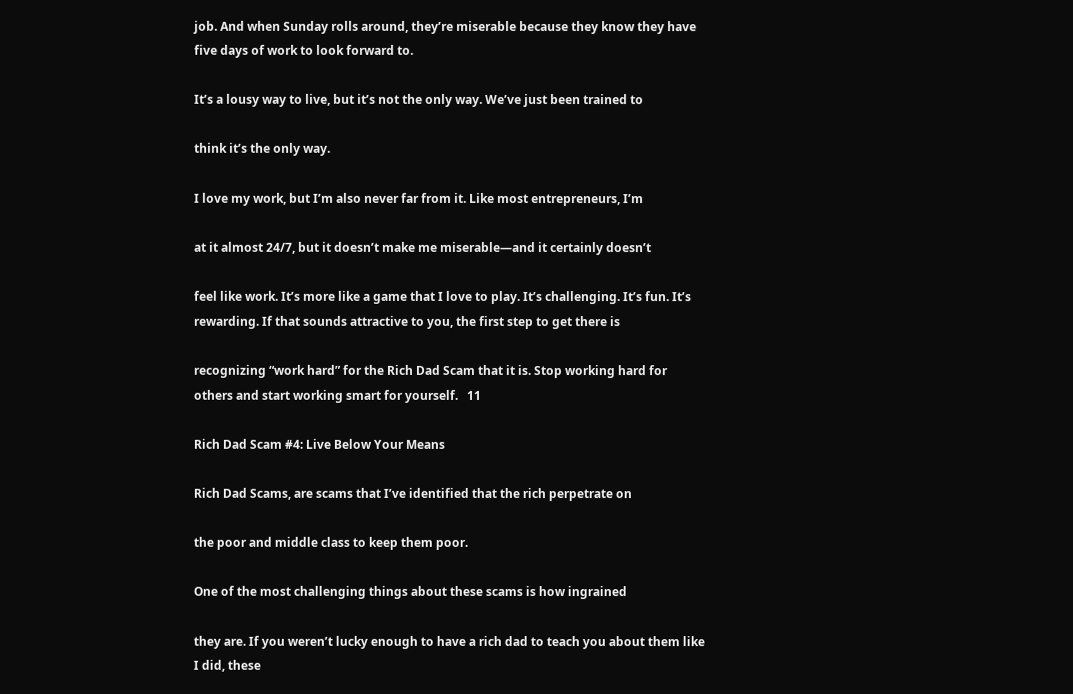job. And when Sunday rolls around, they’re miserable because they know they have five days of work to look forward to.

It’s a lousy way to live, but it’s not the only way. We’ve just been trained to

think it’s the only way.

I love my work, but I’m also never far from it. Like most entrepreneurs, I’m

at it almost 24/7, but it doesn’t make me miserable—and it certainly doesn’t

feel like work. It’s more like a game that I love to play. It’s challenging. It’s fun. It’s rewarding. If that sounds attractive to you, the first step to get there is

recognizing “work hard” for the Rich Dad Scam that it is. Stop working hard for others and start working smart for yourself.   11

Rich Dad Scam #4: Live Below Your Means

Rich Dad Scams, are scams that I’ve identified that the rich perpetrate on

the poor and middle class to keep them poor.

One of the most challenging things about these scams is how ingrained

they are. If you weren’t lucky enough to have a rich dad to teach you about them like I did, these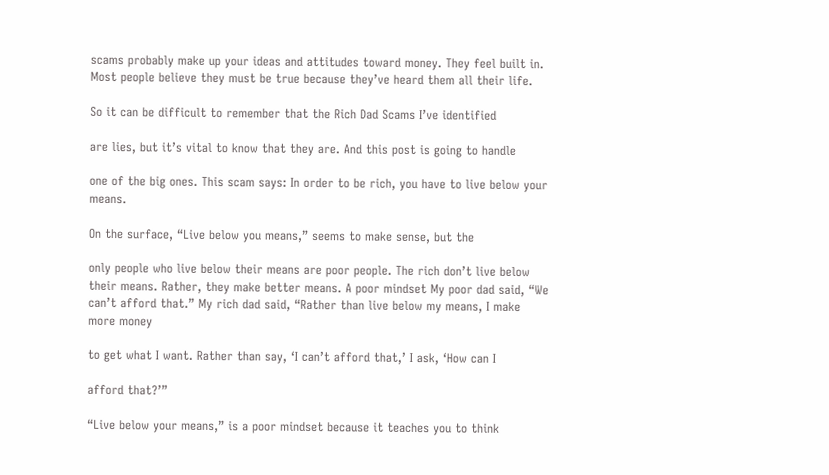scams probably make up your ideas and attitudes toward money. They feel built in. Most people believe they must be true because they’ve heard them all their life.

So it can be difficult to remember that the Rich Dad Scams I’ve identified

are lies, but it’s vital to know that they are. And this post is going to handle

one of the big ones. This scam says: In order to be rich, you have to live below your means.

On the surface, “Live below you means,” seems to make sense, but the

only people who live below their means are poor people. The rich don’t live below their means. Rather, they make better means. A poor mindset My poor dad said, “We can’t afford that.” My rich dad said, “Rather than live below my means, I make more money

to get what I want. Rather than say, ‘I can’t afford that,’ I ask, ‘How can I

afford that?’”

“Live below your means,” is a poor mindset because it teaches you to think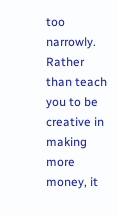too narrowly. Rather than teach you to be creative in making more money, it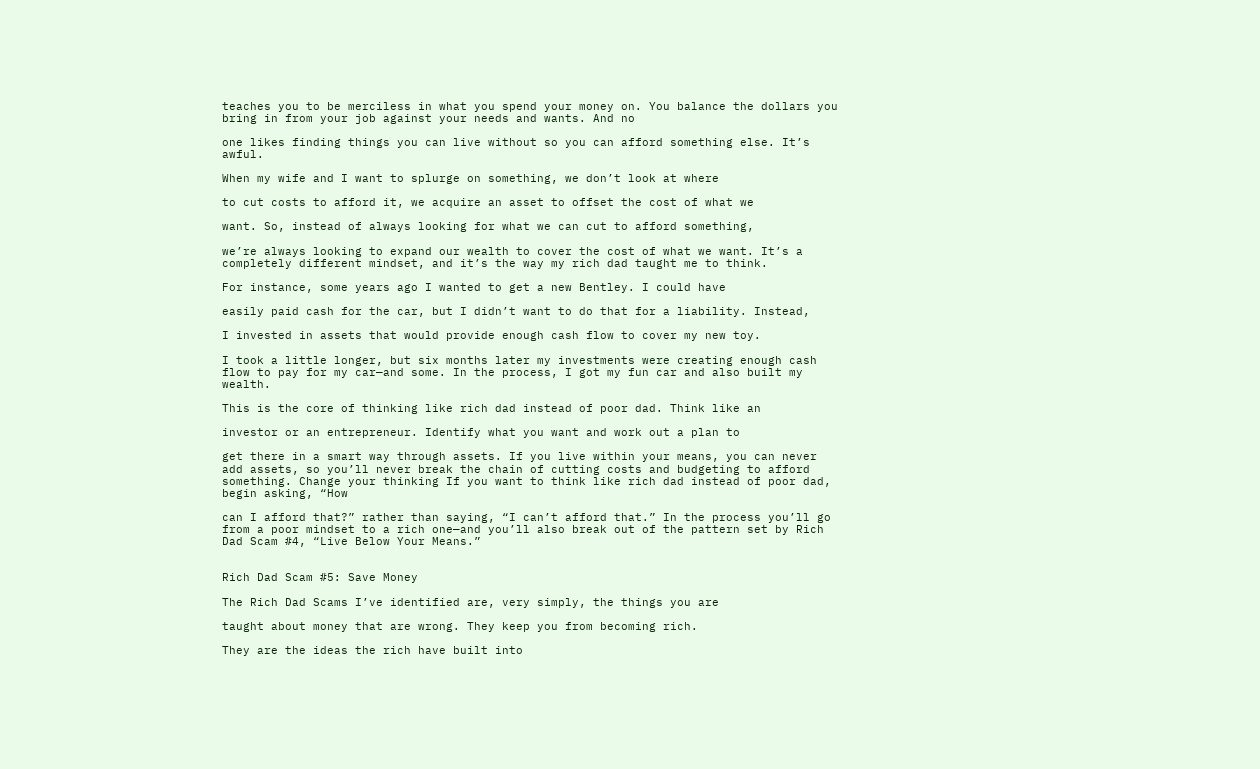teaches you to be merciless in what you spend your money on. You balance the dollars you bring in from your job against your needs and wants. And no

one likes finding things you can live without so you can afford something else. It’s awful.

When my wife and I want to splurge on something, we don’t look at where

to cut costs to afford it, we acquire an asset to offset the cost of what we

want. So, instead of always looking for what we can cut to afford something,

we’re always looking to expand our wealth to cover the cost of what we want. It’s a completely different mindset, and it’s the way my rich dad taught me to think.

For instance, some years ago I wanted to get a new Bentley. I could have

easily paid cash for the car, but I didn’t want to do that for a liability. Instead,

I invested in assets that would provide enough cash flow to cover my new toy.

I took a little longer, but six months later my investments were creating enough cash flow to pay for my car—and some. In the process, I got my fun car and also built my wealth.

This is the core of thinking like rich dad instead of poor dad. Think like an

investor or an entrepreneur. Identify what you want and work out a plan to

get there in a smart way through assets. If you live within your means, you can never add assets, so you’ll never break the chain of cutting costs and budgeting to afford something. Change your thinking If you want to think like rich dad instead of poor dad, begin asking, “How

can I afford that?” rather than saying, “I can’t afford that.” In the process you’ll go from a poor mindset to a rich one—and you’ll also break out of the pattern set by Rich Dad Scam #4, “Live Below Your Means.”


Rich Dad Scam #5: Save Money

The Rich Dad Scams I’ve identified are, very simply, the things you are

taught about money that are wrong. They keep you from becoming rich.

They are the ideas the rich have built into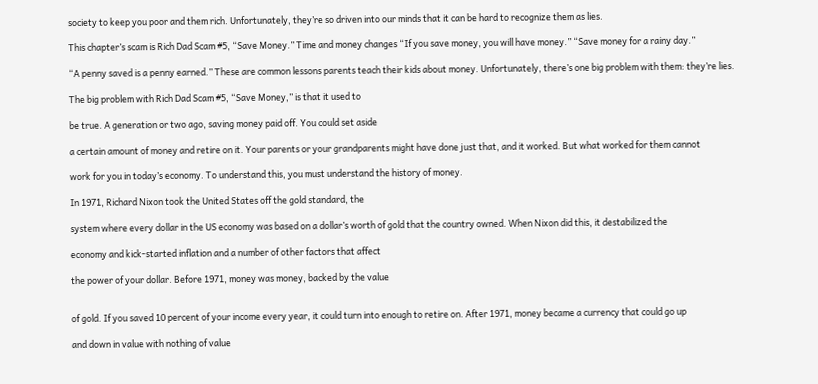society to keep you poor and them rich. Unfortunately, they’re so driven into our minds that it can be hard to recognize them as lies.

This chapter’s scam is Rich Dad Scam #5, “Save Money.” Time and money changes “If you save money, you will have money.” “Save money for a rainy day.”

“A penny saved is a penny earned.” These are common lessons parents teach their kids about money. Unfortunately, there’s one big problem with them: they’re lies.

The big problem with Rich Dad Scam #5, “Save Money,” is that it used to

be true. A generation or two ago, saving money paid off. You could set aside

a certain amount of money and retire on it. Your parents or your grandparents might have done just that, and it worked. But what worked for them cannot

work for you in today’s economy. To understand this, you must understand the history of money.

In 1971, Richard Nixon took the United States off the gold standard, the

system where every dollar in the US economy was based on a dollar’s worth of gold that the country owned. When Nixon did this, it destabilized the

economy and kick-started inflation and a number of other factors that affect

the power of your dollar. Before 1971, money was money, backed by the value


of gold. If you saved 10 percent of your income every year, it could turn into enough to retire on. After 1971, money became a currency that could go up

and down in value with nothing of value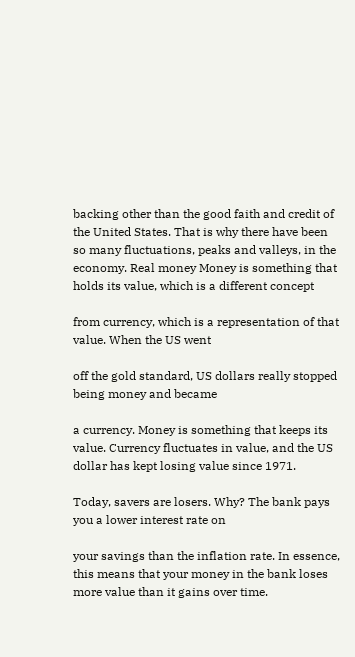backing other than the good faith and credit of the United States. That is why there have been so many fluctuations, peaks and valleys, in the economy. Real money Money is something that holds its value, which is a different concept

from currency, which is a representation of that value. When the US went

off the gold standard, US dollars really stopped being money and became

a currency. Money is something that keeps its value. Currency fluctuates in value, and the US dollar has kept losing value since 1971.

Today, savers are losers. Why? The bank pays you a lower interest rate on

your savings than the inflation rate. In essence, this means that your money in the bank loses more value than it gains over time.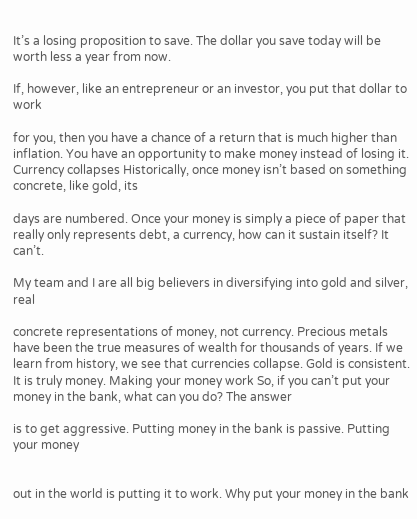It’s a losing proposition to save. The dollar you save today will be worth less a year from now.

If, however, like an entrepreneur or an investor, you put that dollar to work

for you, then you have a chance of a return that is much higher than inflation. You have an opportunity to make money instead of losing it. Currency collapses Historically, once money isn’t based on something concrete, like gold, its

days are numbered. Once your money is simply a piece of paper that really only represents debt, a currency, how can it sustain itself? It can’t.

My team and I are all big believers in diversifying into gold and silver, real

concrete representations of money, not currency. Precious metals have been the true measures of wealth for thousands of years. If we learn from history, we see that currencies collapse. Gold is consistent. It is truly money. Making your money work So, if you can’t put your money in the bank, what can you do? The answer

is to get aggressive. Putting money in the bank is passive. Putting your money


out in the world is putting it to work. Why put your money in the bank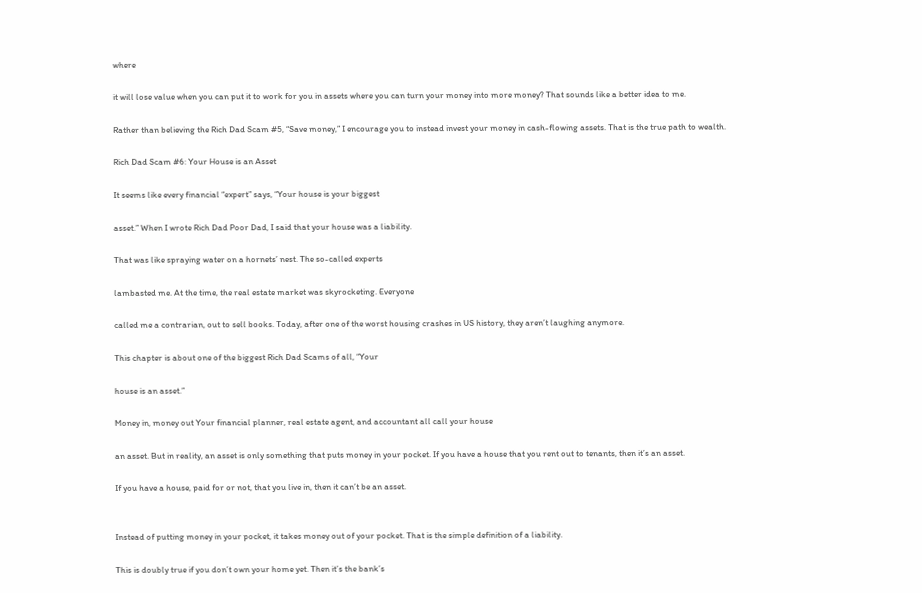where

it will lose value when you can put it to work for you in assets where you can turn your money into more money? That sounds like a better idea to me.

Rather than believing the Rich Dad Scam #5, “Save money,” I encourage you to instead invest your money in cash-flowing assets. That is the true path to wealth.

Rich Dad Scam #6: Your House is an Asset

It seems like every financial “expert” says, “Your house is your biggest

asset.” When I wrote Rich Dad Poor Dad, I said that your house was a liability.

That was like spraying water on a hornets’ nest. The so-called experts

lambasted me. At the time, the real estate market was skyrocketing. Everyone

called me a contrarian, out to sell books. Today, after one of the worst housing crashes in US history, they aren’t laughing anymore.

This chapter is about one of the biggest Rich Dad Scams of all, “Your

house is an asset.”

Money in, money out Your financial planner, real estate agent, and accountant all call your house

an asset. But in reality, an asset is only something that puts money in your pocket. If you have a house that you rent out to tenants, then it’s an asset.

If you have a house, paid for or not, that you live in, then it can’t be an asset.


Instead of putting money in your pocket, it takes money out of your pocket. That is the simple definition of a liability.

This is doubly true if you don’t own your home yet. Then it’s the bank’s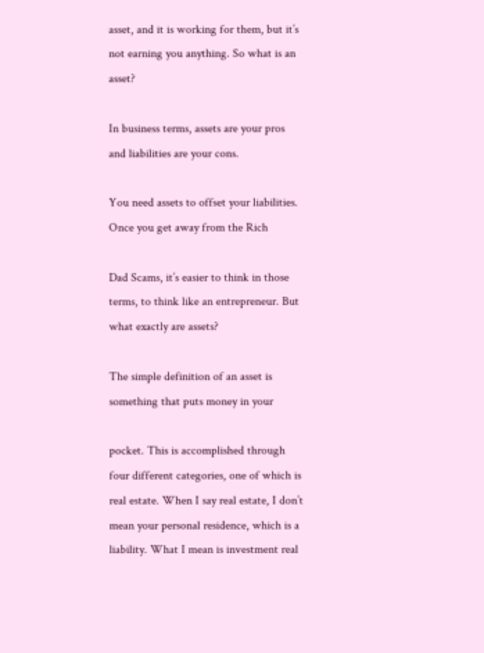asset, and it is working for them, but it’s not earning you anything. So what is an asset?

In business terms, assets are your pros and liabilities are your cons.

You need assets to offset your liabilities. Once you get away from the Rich

Dad Scams, it’s easier to think in those terms, to think like an entrepreneur. But what exactly are assets?

The simple definition of an asset is something that puts money in your

pocket. This is accomplished through four different categories, one of which is real estate. When I say real estate, I don’t mean your personal residence, which is a liability. What I mean is investment real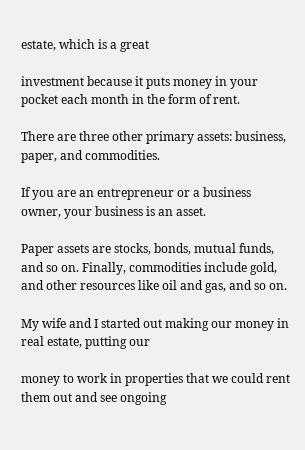estate, which is a great

investment because it puts money in your pocket each month in the form of rent.

There are three other primary assets: business, paper, and commodities.

If you are an entrepreneur or a business owner, your business is an asset.

Paper assets are stocks, bonds, mutual funds, and so on. Finally, commodities include gold, and other resources like oil and gas, and so on.

My wife and I started out making our money in real estate, putting our

money to work in properties that we could rent them out and see ongoing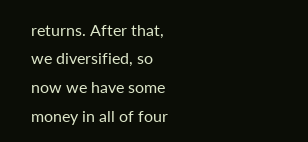returns. After that, we diversified, so now we have some money in all of four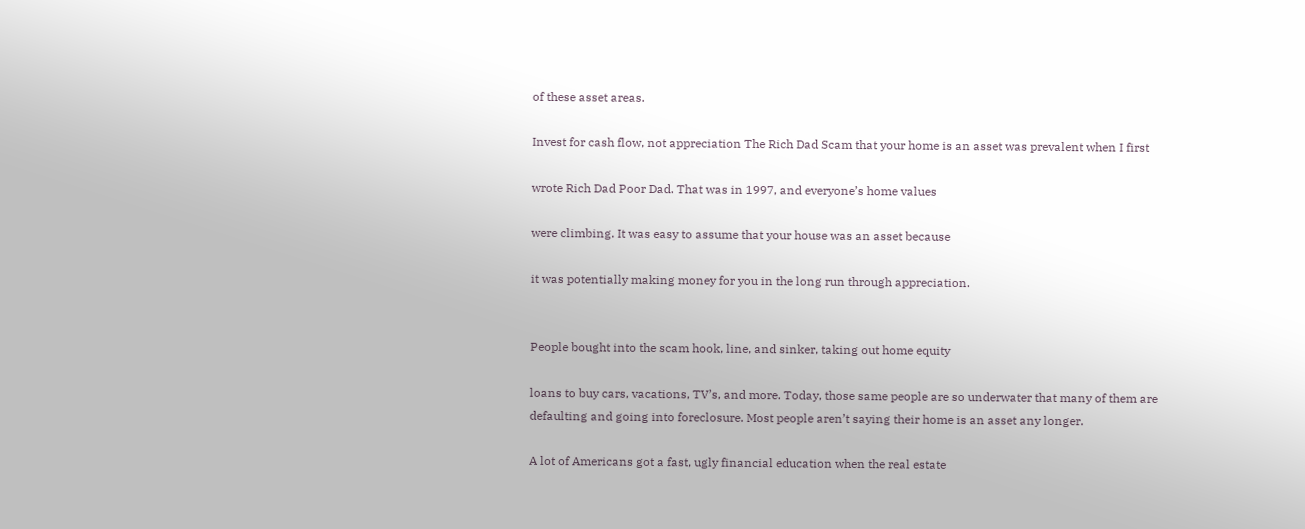of these asset areas.

Invest for cash flow, not appreciation The Rich Dad Scam that your home is an asset was prevalent when I first

wrote Rich Dad Poor Dad. That was in 1997, and everyone’s home values

were climbing. It was easy to assume that your house was an asset because

it was potentially making money for you in the long run through appreciation.


People bought into the scam hook, line, and sinker, taking out home equity

loans to buy cars, vacations, TV’s, and more. Today, those same people are so underwater that many of them are defaulting and going into foreclosure. Most people aren’t saying their home is an asset any longer.

A lot of Americans got a fast, ugly financial education when the real estate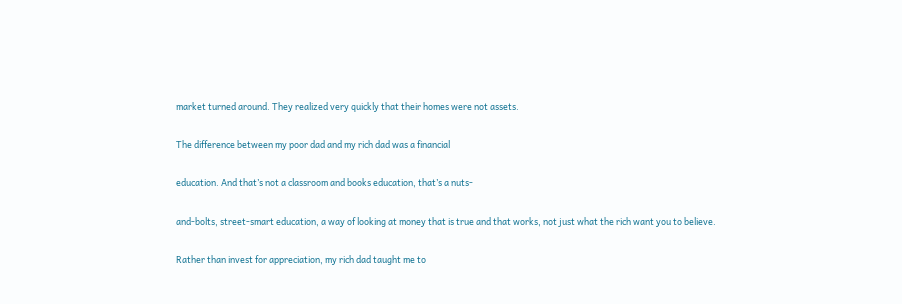market turned around. They realized very quickly that their homes were not assets.

The difference between my poor dad and my rich dad was a financial

education. And that’s not a classroom and books education, that’s a nuts-

and-bolts, street-smart education, a way of looking at money that is true and that works, not just what the rich want you to believe.

Rather than invest for appreciation, my rich dad taught me to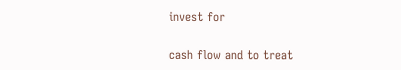invest for

cash flow and to treat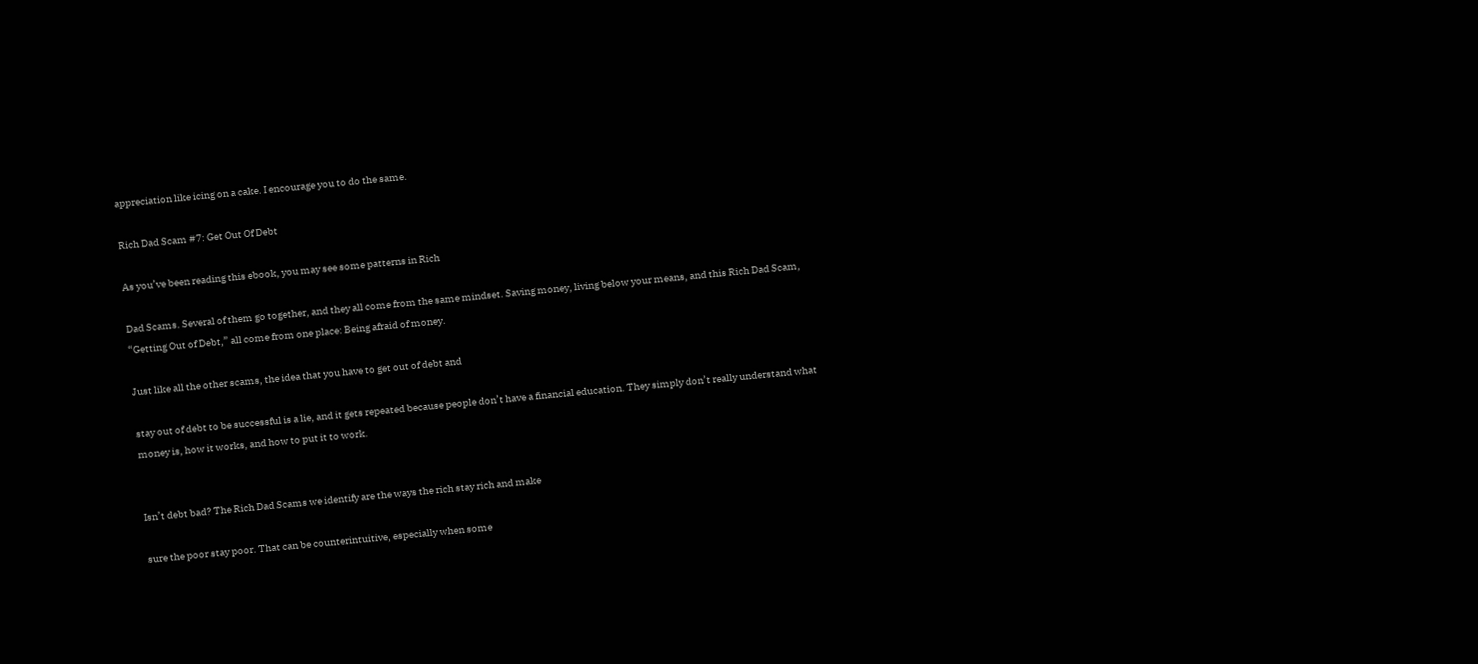appreciation like icing on a cake. I encourage you to do the same.

Rich Dad Scam #7: Get Out Of Debt

As you’ve been reading this ebook, you may see some patterns in Rich

Dad Scams. Several of them go together, and they all come from the same mindset. Saving money, living below your means, and this Rich Dad Scam, “Getting Out of Debt,” all come from one place: Being afraid of money.

Just like all the other scams, the idea that you have to get out of debt and

stay out of debt to be successful is a lie, and it gets repeated because people don’t have a financial education. They simply don’t really understand what money is, how it works, and how to put it to work.


Isn’t debt bad? The Rich Dad Scams we identify are the ways the rich stay rich and make

sure the poor stay poor. That can be counterintuitive, especially when some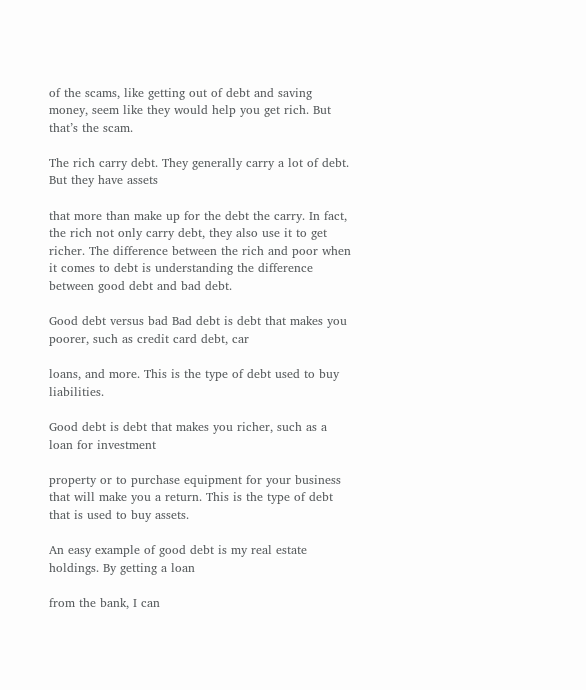of the scams, like getting out of debt and saving money, seem like they would help you get rich. But that’s the scam.

The rich carry debt. They generally carry a lot of debt. But they have assets

that more than make up for the debt the carry. In fact, the rich not only carry debt, they also use it to get richer. The difference between the rich and poor when it comes to debt is understanding the difference between good debt and bad debt.

Good debt versus bad Bad debt is debt that makes you poorer, such as credit card debt, car

loans, and more. This is the type of debt used to buy liabilities.

Good debt is debt that makes you richer, such as a loan for investment

property or to purchase equipment for your business that will make you a return. This is the type of debt that is used to buy assets.

An easy example of good debt is my real estate holdings. By getting a loan

from the bank, I can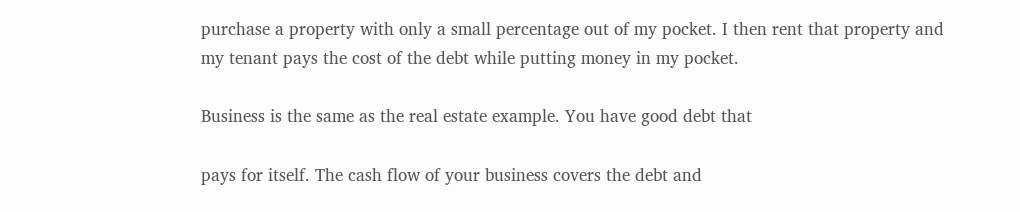purchase a property with only a small percentage out of my pocket. I then rent that property and my tenant pays the cost of the debt while putting money in my pocket.

Business is the same as the real estate example. You have good debt that

pays for itself. The cash flow of your business covers the debt and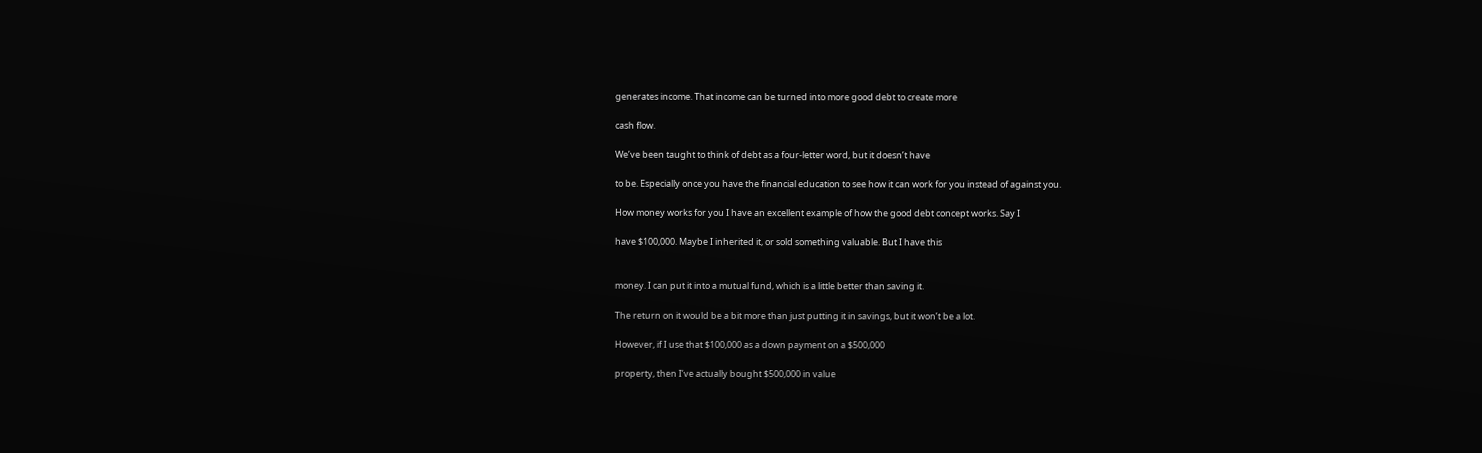generates income. That income can be turned into more good debt to create more

cash flow.

We’ve been taught to think of debt as a four-letter word, but it doesn’t have

to be. Especially once you have the financial education to see how it can work for you instead of against you.

How money works for you I have an excellent example of how the good debt concept works. Say I

have $100,000. Maybe I inherited it, or sold something valuable. But I have this


money. I can put it into a mutual fund, which is a little better than saving it.

The return on it would be a bit more than just putting it in savings, but it won’t be a lot.

However, if I use that $100,000 as a down payment on a $500,000

property, then I’ve actually bought $500,000 in value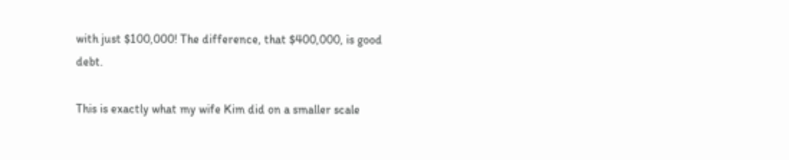with just $100,000! The difference, that $400,000, is good debt.

This is exactly what my wife Kim did on a smaller scale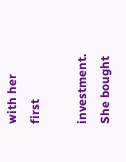with her first

investment. She bought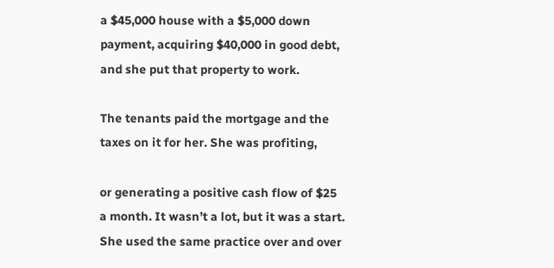a $45,000 house with a $5,000 down payment, acquiring $40,000 in good debt, and she put that property to work.

The tenants paid the mortgage and the taxes on it for her. She was profiting,

or generating a positive cash flow of $25 a month. It wasn’t a lot, but it was a start. She used the same practice over and over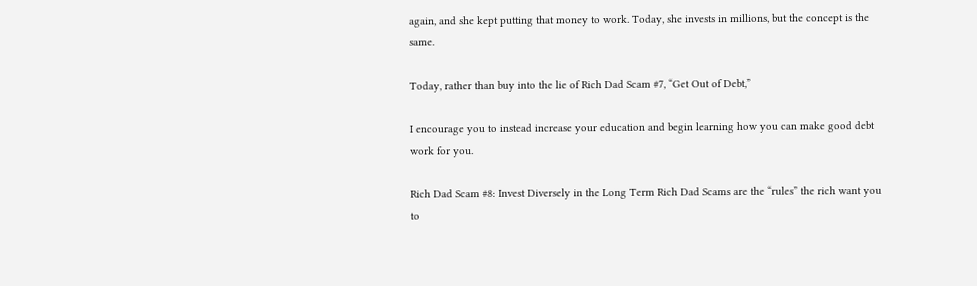again, and she kept putting that money to work. Today, she invests in millions, but the concept is the same.

Today, rather than buy into the lie of Rich Dad Scam #7, “Get Out of Debt,”

I encourage you to instead increase your education and begin learning how you can make good debt work for you.

Rich Dad Scam #8: Invest Diversely in the Long Term Rich Dad Scams are the “rules” the rich want you to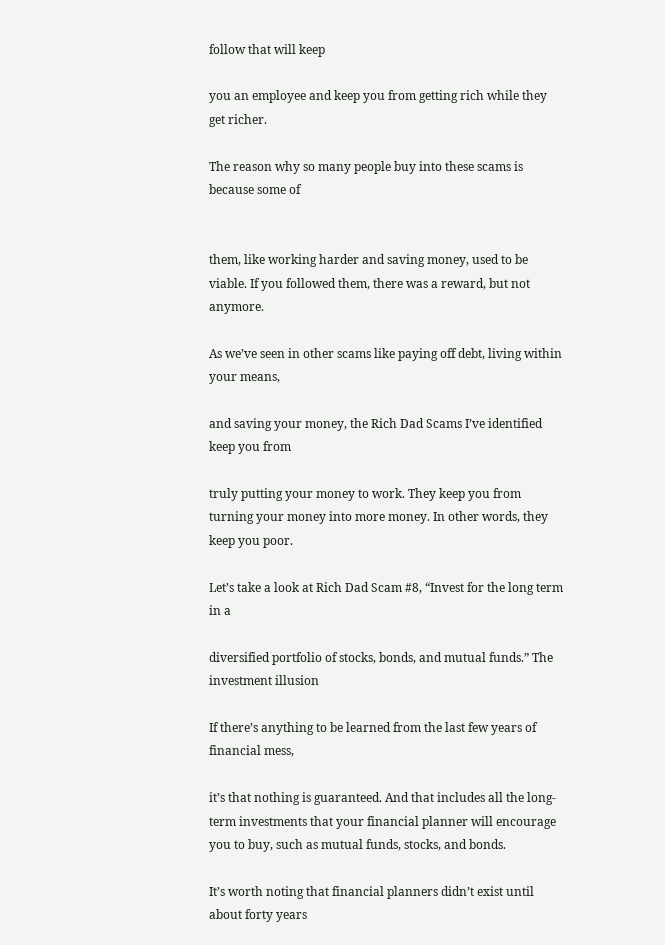follow that will keep

you an employee and keep you from getting rich while they get richer.

The reason why so many people buy into these scams is because some of


them, like working harder and saving money, used to be viable. If you followed them, there was a reward, but not anymore.

As we’ve seen in other scams like paying off debt, living within your means,

and saving your money, the Rich Dad Scams I’ve identified keep you from

truly putting your money to work. They keep you from turning your money into more money. In other words, they keep you poor.

Let’s take a look at Rich Dad Scam #8, “Invest for the long term in a

diversified portfolio of stocks, bonds, and mutual funds.” The investment illusion

If there’s anything to be learned from the last few years of financial mess,

it’s that nothing is guaranteed. And that includes all the long-term investments that your financial planner will encourage you to buy, such as mutual funds, stocks, and bonds.

It’s worth noting that financial planners didn’t exist until about forty years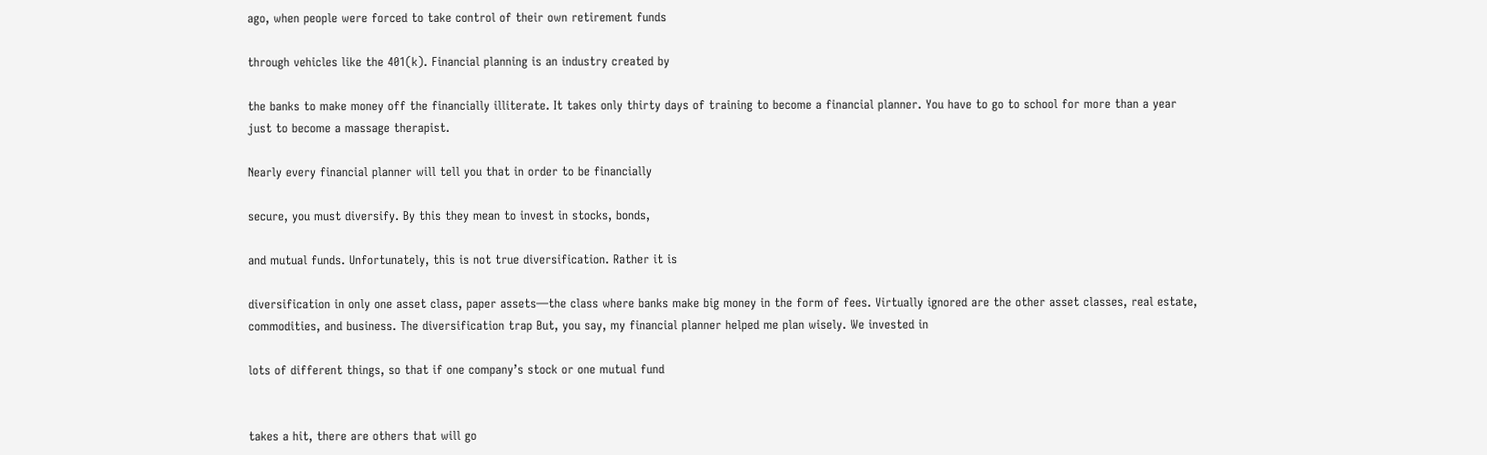ago, when people were forced to take control of their own retirement funds

through vehicles like the 401(k). Financial planning is an industry created by

the banks to make money off the financially illiterate. It takes only thirty days of training to become a financial planner. You have to go to school for more than a year just to become a massage therapist.

Nearly every financial planner will tell you that in order to be financially

secure, you must diversify. By this they mean to invest in stocks, bonds,

and mutual funds. Unfortunately, this is not true diversification. Rather it is

diversification in only one asset class, paper assets—the class where banks make big money in the form of fees. Virtually ignored are the other asset classes, real estate, commodities, and business. The diversification trap But, you say, my financial planner helped me plan wisely. We invested in

lots of different things, so that if one company’s stock or one mutual fund


takes a hit, there are others that will go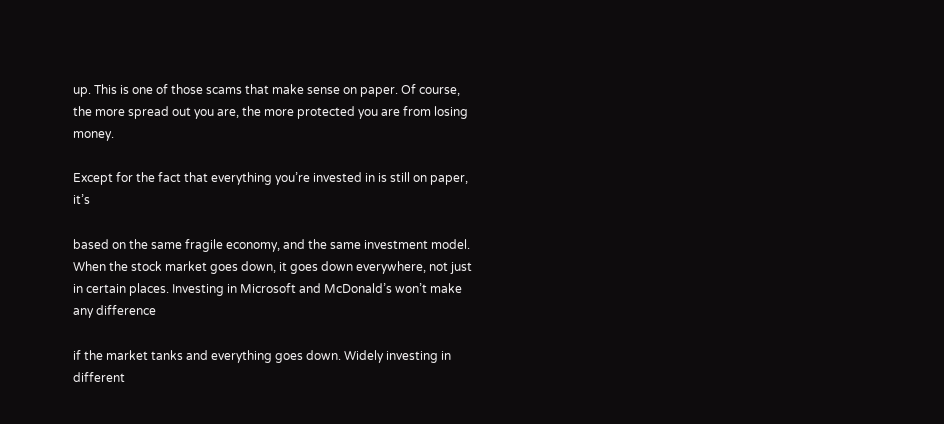up. This is one of those scams that make sense on paper. Of course, the more spread out you are, the more protected you are from losing money.

Except for the fact that everything you’re invested in is still on paper, it’s

based on the same fragile economy, and the same investment model. When the stock market goes down, it goes down everywhere, not just in certain places. Investing in Microsoft and McDonald’s won’t make any difference

if the market tanks and everything goes down. Widely investing in different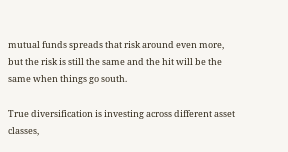mutual funds spreads that risk around even more, but the risk is still the same and the hit will be the same when things go south.

True diversification is investing across different asset classes,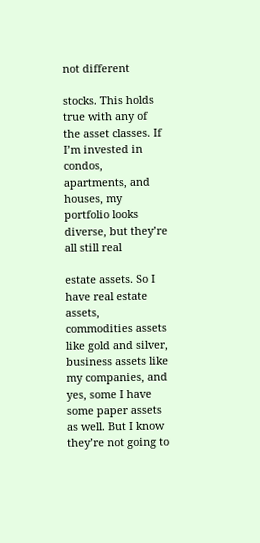not different

stocks. This holds true with any of the asset classes. If I’m invested in condos, apartments, and houses, my portfolio looks diverse, but they’re all still real

estate assets. So I have real estate assets, commodities assets like gold and silver, business assets like my companies, and yes, some I have some paper assets as well. But I know they’re not going to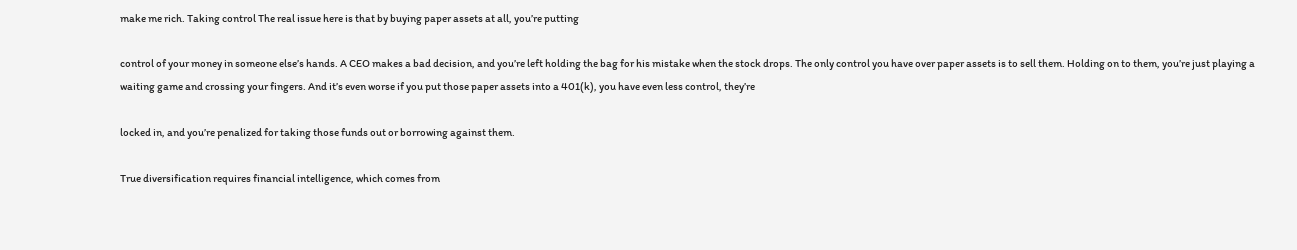make me rich. Taking control The real issue here is that by buying paper assets at all, you’re putting

control of your money in someone else’s hands. A CEO makes a bad decision, and you’re left holding the bag for his mistake when the stock drops. The only control you have over paper assets is to sell them. Holding on to them, you’re just playing a waiting game and crossing your fingers. And it’s even worse if you put those paper assets into a 401(k), you have even less control, they’re

locked in, and you’re penalized for taking those funds out or borrowing against them.

True diversification requires financial intelligence, which comes from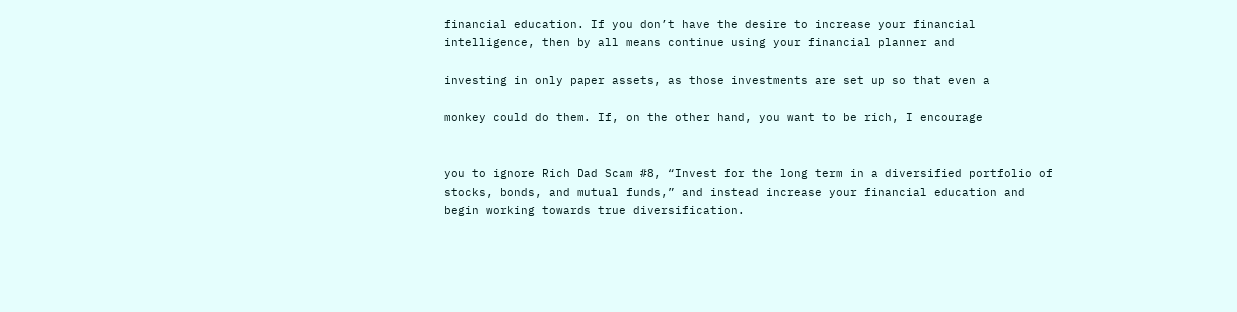financial education. If you don’t have the desire to increase your financial intelligence, then by all means continue using your financial planner and

investing in only paper assets, as those investments are set up so that even a

monkey could do them. If, on the other hand, you want to be rich, I encourage


you to ignore Rich Dad Scam #8, “Invest for the long term in a diversified portfolio of stocks, bonds, and mutual funds,” and instead increase your financial education and begin working towards true diversification.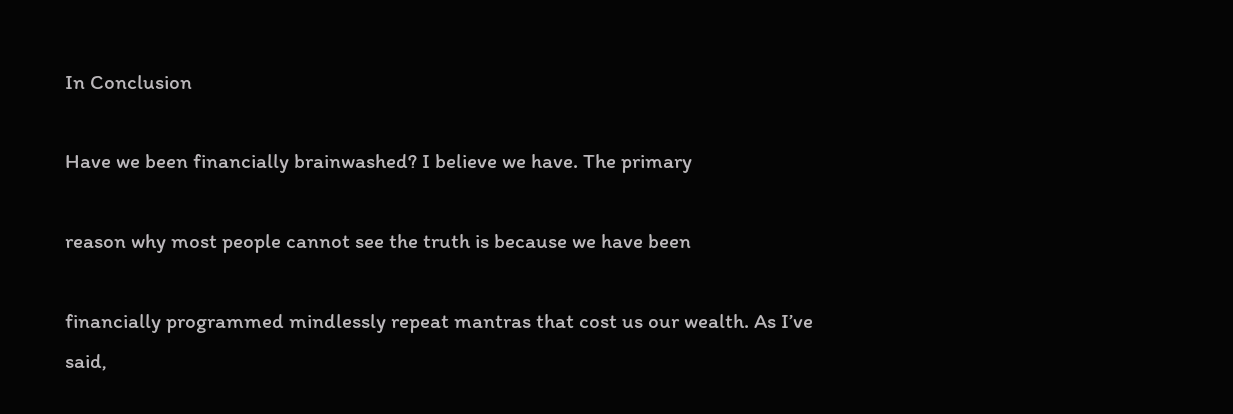In Conclusion

Have we been financially brainwashed? I believe we have. The primary

reason why most people cannot see the truth is because we have been

financially programmed mindlessly repeat mantras that cost us our wealth. As I’ve said,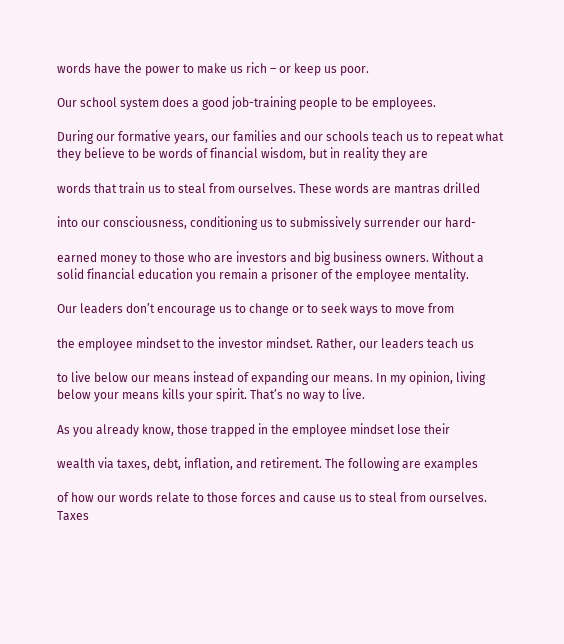words have the power to make us rich – or keep us poor.

Our school system does a good job-training people to be employees.

During our formative years, our families and our schools teach us to repeat what they believe to be words of financial wisdom, but in reality they are

words that train us to steal from ourselves. These words are mantras drilled

into our consciousness, conditioning us to submissively surrender our hard-

earned money to those who are investors and big business owners. Without a solid financial education you remain a prisoner of the employee mentality.

Our leaders don’t encourage us to change or to seek ways to move from

the employee mindset to the investor mindset. Rather, our leaders teach us

to live below our means instead of expanding our means. In my opinion, living below your means kills your spirit. That’s no way to live.

As you already know, those trapped in the employee mindset lose their

wealth via taxes, debt, inflation, and retirement. The following are examples

of how our words relate to those forces and cause us to steal from ourselves. Taxes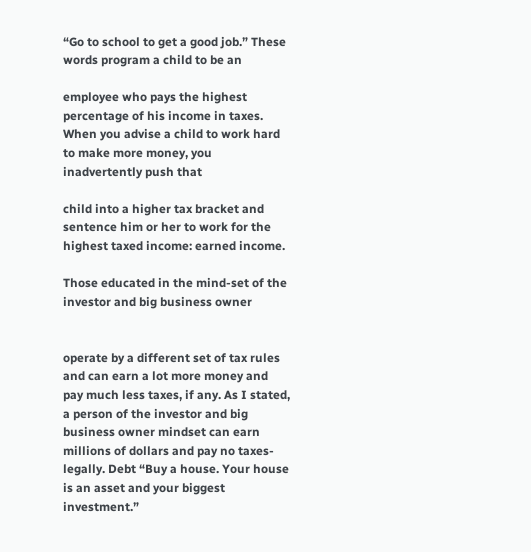“Go to school to get a good job.” These words program a child to be an

employee who pays the highest percentage of his income in taxes. When you advise a child to work hard to make more money, you inadvertently push that

child into a higher tax bracket and sentence him or her to work for the highest taxed income: earned income.

Those educated in the mind-set of the investor and big business owner


operate by a different set of tax rules and can earn a lot more money and pay much less taxes, if any. As I stated, a person of the investor and big business owner mindset can earn millions of dollars and pay no taxes-legally. Debt “Buy a house. Your house is an asset and your biggest investment.”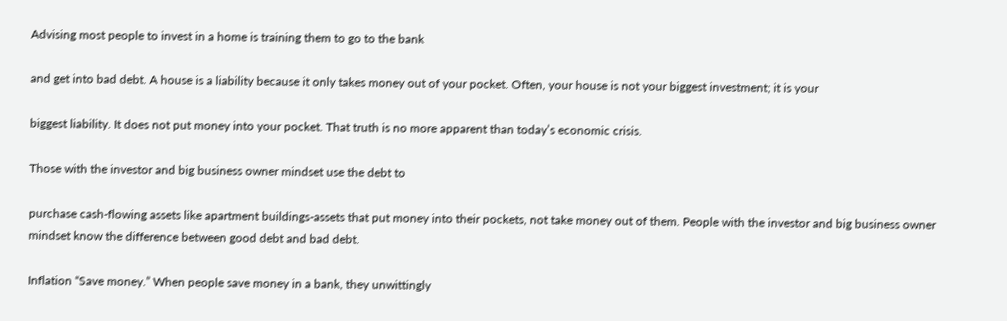Advising most people to invest in a home is training them to go to the bank

and get into bad debt. A house is a liability because it only takes money out of your pocket. Often, your house is not your biggest investment; it is your

biggest liability. It does not put money into your pocket. That truth is no more apparent than today’s economic crisis.

Those with the investor and big business owner mindset use the debt to

purchase cash-flowing assets like apartment buildings-assets that put money into their pockets, not take money out of them. People with the investor and big business owner mindset know the difference between good debt and bad debt.

Inflation “Save money.” When people save money in a bank, they unwittingly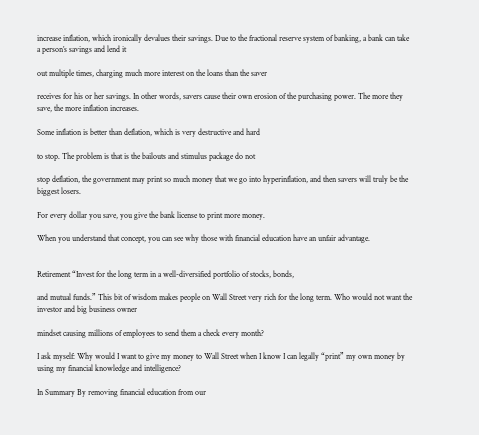increase inflation, which ironically devalues their savings. Due to the fractional reserve system of banking, a bank can take a person’s savings and lend it

out multiple times, charging much more interest on the loans than the saver

receives for his or her savings. In other words, savers cause their own erosion of the purchasing power. The more they save, the more inflation increases.

Some inflation is better than deflation, which is very destructive and hard

to stop. The problem is that is the bailouts and stimulus package do not

stop deflation, the government may print so much money that we go into hyperinflation, and then savers will truly be the biggest losers.

For every dollar you save, you give the bank license to print more money.

When you understand that concept, you can see why those with financial education have an unfair advantage.


Retirement “Invest for the long term in a well-diversified portfolio of stocks, bonds,

and mutual funds.” This bit of wisdom makes people on Wall Street very rich for the long term. Who would not want the investor and big business owner

mindset causing millions of employees to send them a check every month?

I ask myself: Why would I want to give my money to Wall Street when I know I can legally “print” my own money by using my financial knowledge and intelligence?

In Summary By removing financial education from our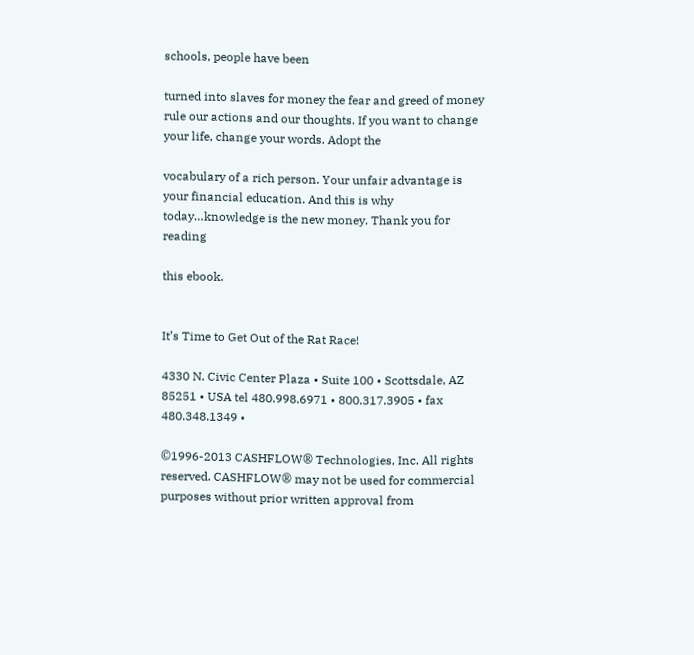schools, people have been

turned into slaves for money the fear and greed of money rule our actions and our thoughts. If you want to change your life, change your words. Adopt the

vocabulary of a rich person. Your unfair advantage is your financial education. And this is why today…knowledge is the new money. Thank you for reading

this ebook.


It’s Time to Get Out of the Rat Race!

4330 N. Civic Center Plaza • Suite 100 • Scottsdale, AZ 85251 • USA tel 480.998.6971 • 800.317.3905 • fax 480.348.1349 •

©1996-2013 CASHFLOW® Technologies, Inc. All rights reserved. CASHFLOW® may not be used for commercial purposes without prior written approval from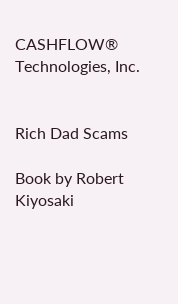CASHFLOW® Technologies, Inc.


Rich Dad Scams

Book by Robert Kiyosaki